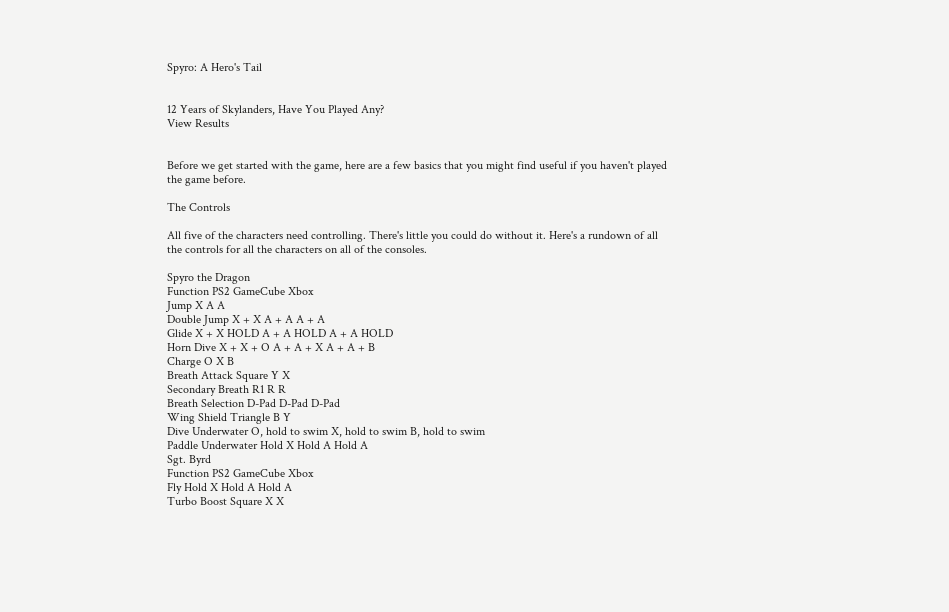Spyro: A Hero's Tail


12 Years of Skylanders, Have You Played Any?
View Results


Before we get started with the game, here are a few basics that you might find useful if you haven't played the game before.

The Controls

All five of the characters need controlling. There's little you could do without it. Here's a rundown of all the controls for all the characters on all of the consoles.

Spyro the Dragon
Function PS2 GameCube Xbox
Jump X A A
Double Jump X + X A + A A + A
Glide X + X HOLD A + A HOLD A + A HOLD
Horn Dive X + X + O A + A + X A + A + B
Charge O X B
Breath Attack Square Y X
Secondary Breath R1 R R
Breath Selection D-Pad D-Pad D-Pad
Wing Shield Triangle B Y
Dive Underwater O, hold to swim X, hold to swim B, hold to swim
Paddle Underwater Hold X Hold A Hold A
Sgt. Byrd
Function PS2 GameCube Xbox
Fly Hold X Hold A Hold A
Turbo Boost Square X X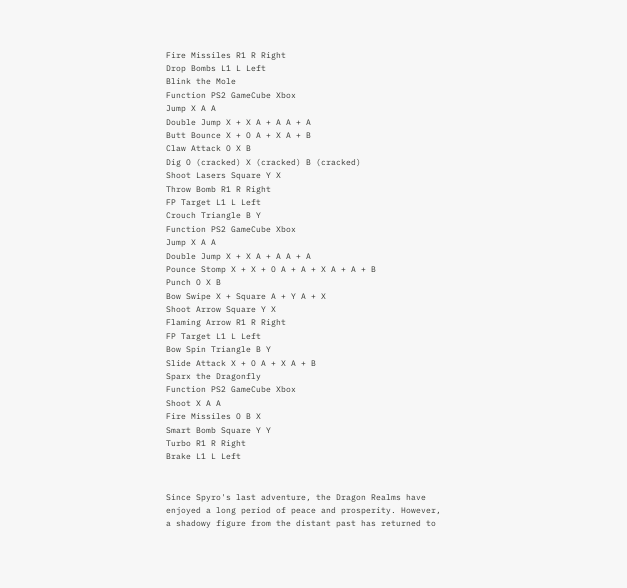Fire Missiles R1 R Right
Drop Bombs L1 L Left
Blink the Mole
Function PS2 GameCube Xbox
Jump X A A
Double Jump X + X A + A A + A
Butt Bounce X + O A + X A + B
Claw Attack O X B
Dig O (cracked) X (cracked) B (cracked)
Shoot Lasers Square Y X
Throw Bomb R1 R Right
FP Target L1 L Left
Crouch Triangle B Y
Function PS2 GameCube Xbox
Jump X A A
Double Jump X + X A + A A + A
Pounce Stomp X + X + O A + A + X A + A + B
Punch O X B
Bow Swipe X + Square A + Y A + X
Shoot Arrow Square Y X
Flaming Arrow R1 R Right
FP Target L1 L Left
Bow Spin Triangle B Y
Slide Attack X + O A + X A + B
Sparx the Dragonfly
Function PS2 GameCube Xbox
Shoot X A A
Fire Missiles O B X
Smart Bomb Square Y Y
Turbo R1 R Right
Brake L1 L Left


Since Spyro's last adventure, the Dragon Realms have enjoyed a long period of peace and prosperity. However, a shadowy figure from the distant past has returned to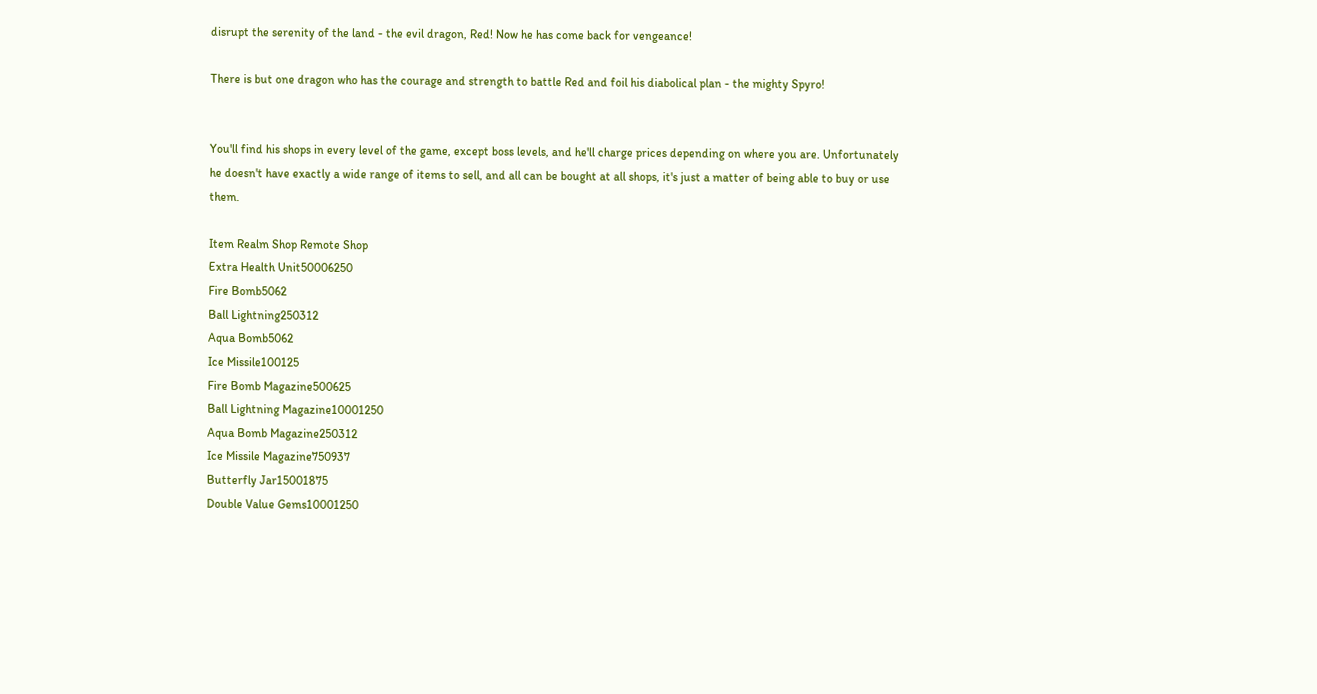disrupt the serenity of the land - the evil dragon, Red! Now he has come back for vengeance!

There is but one dragon who has the courage and strength to battle Red and foil his diabolical plan - the mighty Spyro!


You'll find his shops in every level of the game, except boss levels, and he'll charge prices depending on where you are. Unfortunately he doesn't have exactly a wide range of items to sell, and all can be bought at all shops, it's just a matter of being able to buy or use them.

Item Realm Shop Remote Shop
Extra Health Unit50006250
Fire Bomb5062
Ball Lightning250312
Aqua Bomb5062
Ice Missile100125
Fire Bomb Magazine500625
Ball Lightning Magazine10001250
Aqua Bomb Magazine250312
Ice Missile Magazine750937
Butterfly Jar15001875
Double Value Gems10001250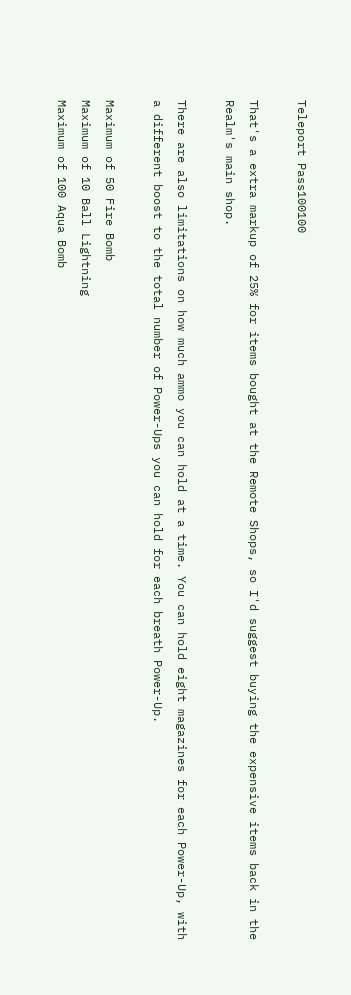Teleport Pass100100

That's a extra markup of 25% for items bought at the Remote Shops, so I'd suggest buying the expensive items back in the Realm's main shop.

There are also limitations on how much ammo you can hold at a time. You can hold eight magazines for each Power-Up, with a different boost to the total number of Power-Ups you can hold for each breath Power-Up.

Maximum of 50 Fire Bomb
Maximum of 10 Ball Lightning
Maximum of 100 Aqua Bomb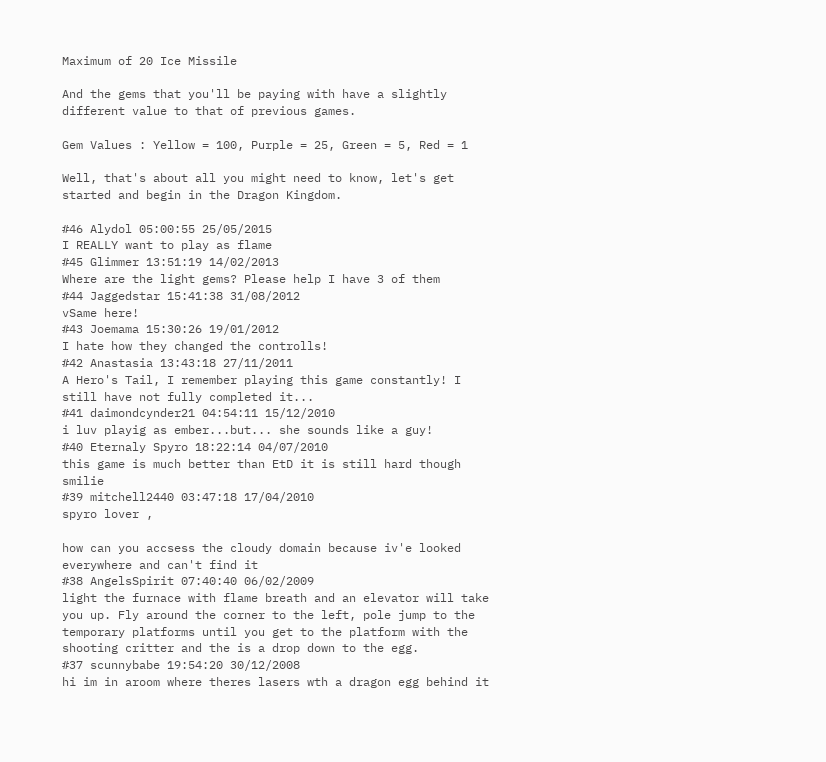Maximum of 20 Ice Missile

And the gems that you'll be paying with have a slightly different value to that of previous games.

Gem Values : Yellow = 100, Purple = 25, Green = 5, Red = 1

Well, that's about all you might need to know, let's get started and begin in the Dragon Kingdom.

#46 Alydol 05:00:55 25/05/2015
I REALLY want to play as flame
#45 Glimmer 13:51:19 14/02/2013
Where are the light gems? Please help I have 3 of them
#44 Jaggedstar 15:41:38 31/08/2012
vSame here!
#43 Joemama 15:30:26 19/01/2012
I hate how they changed the controlls!
#42 Anastasia 13:43:18 27/11/2011
A Hero's Tail, I remember playing this game constantly! I still have not fully completed it...
#41 daimondcynder21 04:54:11 15/12/2010
i luv playig as ember...but... she sounds like a guy!
#40 Eternaly Spyro 18:22:14 04/07/2010
this game is much better than EtD it is still hard though smilie
#39 mitchell2440 03:47:18 17/04/2010
spyro lover ,

how can you accsess the cloudy domain because iv'e looked everywhere and can't find it
#38 AngelsSpirit 07:40:40 06/02/2009
light the furnace with flame breath and an elevator will take you up. Fly around the corner to the left, pole jump to the temporary platforms until you get to the platform with the shooting critter and the is a drop down to the egg.
#37 scunnybabe 19:54:20 30/12/2008
hi im in aroom where theres lasers wth a dragon egg behind it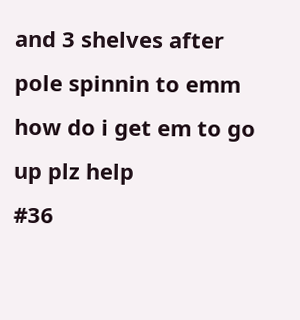and 3 shelves after pole spinnin to emm how do i get em to go up plz help
#36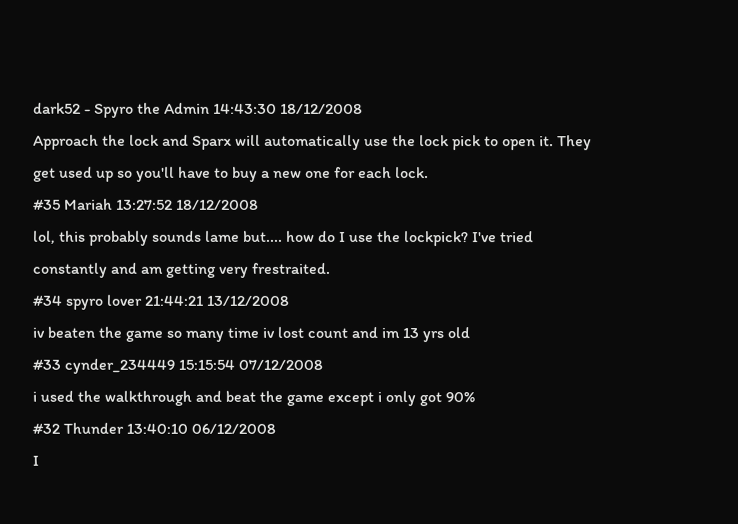dark52 - Spyro the Admin 14:43:30 18/12/2008
Approach the lock and Sparx will automatically use the lock pick to open it. They get used up so you'll have to buy a new one for each lock.
#35 Mariah 13:27:52 18/12/2008
lol, this probably sounds lame but.... how do I use the lockpick? I've tried constantly and am getting very frestraited.
#34 spyro lover 21:44:21 13/12/2008
iv beaten the game so many time iv lost count and im 13 yrs old
#33 cynder_234449 15:15:54 07/12/2008
i used the walkthrough and beat the game except i only got 90%
#32 Thunder 13:40:10 06/12/2008
I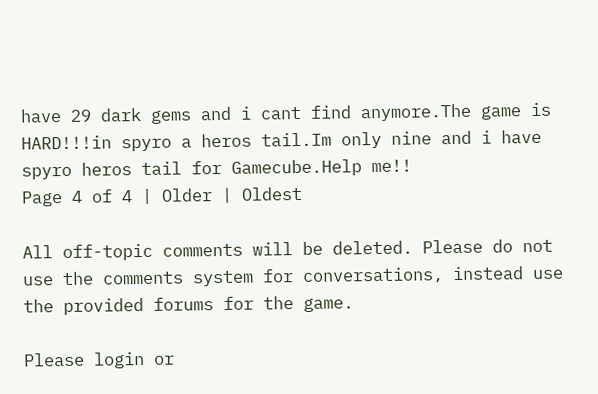have 29 dark gems and i cant find anymore.The game is HARD!!!in spyro a heros tail.Im only nine and i have spyro heros tail for Gamecube.Help me!!
Page 4 of 4 | Older | Oldest

All off-topic comments will be deleted. Please do not use the comments system for conversations, instead use the provided forums for the game.

Please login or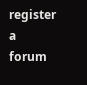register a forum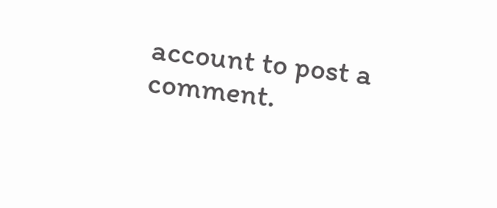account to post a comment.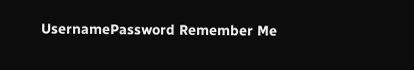UsernamePassword Remember Me